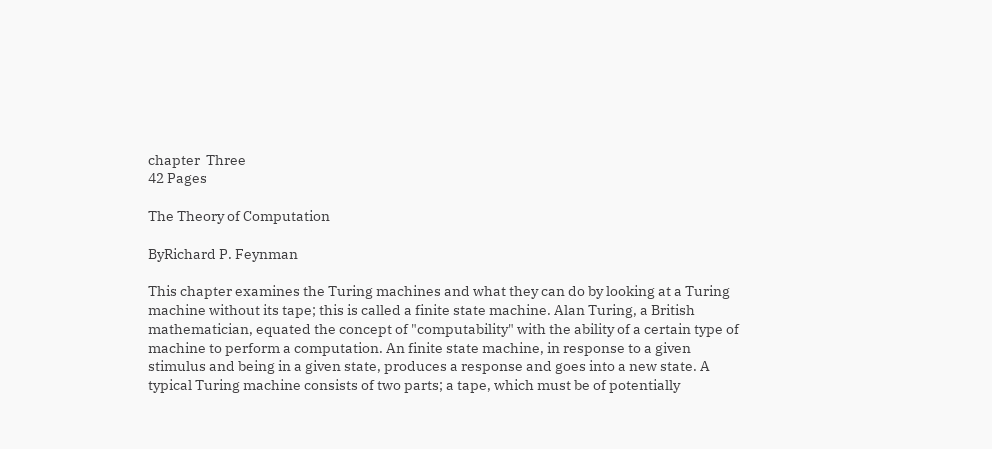chapter  Three
42 Pages

The Theory of Computation

ByRichard P. Feynman

This chapter examines the Turing machines and what they can do by looking at a Turing machine without its tape; this is called a finite state machine. Alan Turing, a British mathematician, equated the concept of "computability" with the ability of a certain type of machine to perform a computation. An finite state machine, in response to a given stimulus and being in a given state, produces a response and goes into a new state. A typical Turing machine consists of two parts; a tape, which must be of potentially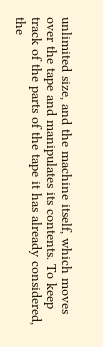unlimited size, and the machine itself, which moves over the tape and manipulates its contents. To keep track of the parts of the tape it has already considered, the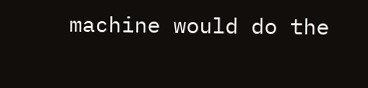machine would do the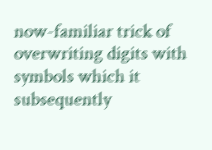now-familiar trick of overwriting digits with symbols which it subsequently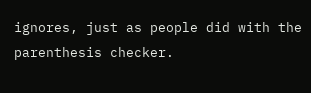ignores, just as people did with the parenthesis checker.